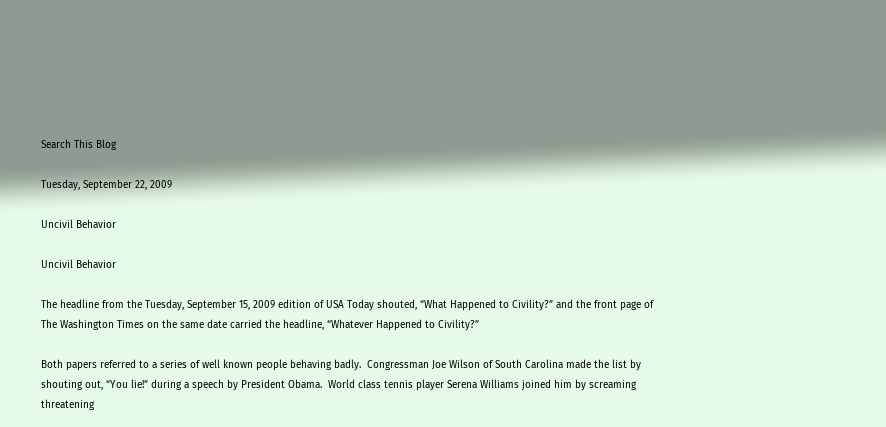Search This Blog

Tuesday, September 22, 2009

Uncivil Behavior

Uncivil Behavior

The headline from the Tuesday, September 15, 2009 edition of USA Today shouted, “What Happened to Civility?” and the front page of The Washington Times on the same date carried the headline, “Whatever Happened to Civility?”

Both papers referred to a series of well known people behaving badly.  Congressman Joe Wilson of South Carolina made the list by shouting out, “You lie!” during a speech by President Obama.  World class tennis player Serena Williams joined him by screaming threatening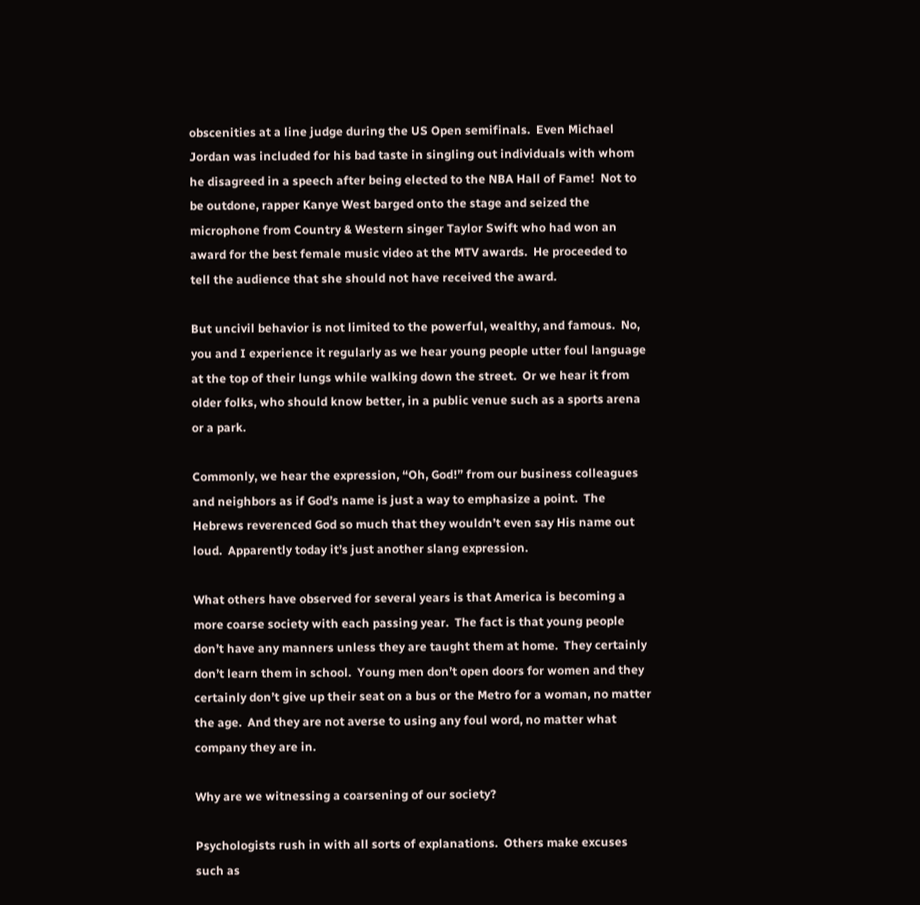obscenities at a line judge during the US Open semifinals.  Even Michael Jordan was included for his bad taste in singling out individuals with whom he disagreed in a speech after being elected to the NBA Hall of Fame!  Not to be outdone, rapper Kanye West barged onto the stage and seized the microphone from Country & Western singer Taylor Swift who had won an award for the best female music video at the MTV awards.  He proceeded to tell the audience that she should not have received the award.

But uncivil behavior is not limited to the powerful, wealthy, and famous.  No, you and I experience it regularly as we hear young people utter foul language at the top of their lungs while walking down the street.  Or we hear it from older folks, who should know better, in a public venue such as a sports arena or a park.

Commonly, we hear the expression, “Oh, God!” from our business colleagues and neighbors as if God’s name is just a way to emphasize a point.  The Hebrews reverenced God so much that they wouldn’t even say His name out loud.  Apparently today it’s just another slang expression.

What others have observed for several years is that America is becoming a more coarse society with each passing year.  The fact is that young people don’t have any manners unless they are taught them at home.  They certainly don’t learn them in school.  Young men don’t open doors for women and they certainly don’t give up their seat on a bus or the Metro for a woman, no matter the age.  And they are not averse to using any foul word, no matter what company they are in.

Why are we witnessing a coarsening of our society?

Psychologists rush in with all sorts of explanations.  Others make excuses such as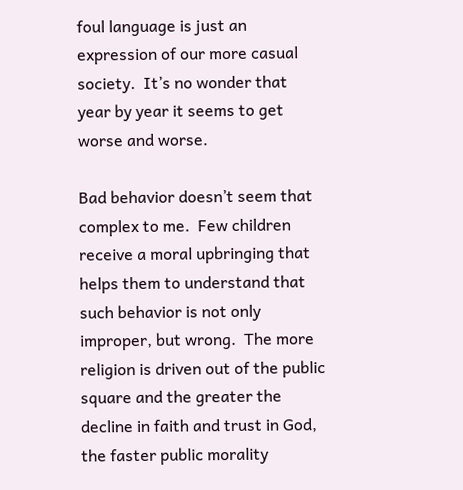foul language is just an expression of our more casual society.  It’s no wonder that year by year it seems to get worse and worse.

Bad behavior doesn’t seem that complex to me.  Few children receive a moral upbringing that helps them to understand that such behavior is not only improper, but wrong.  The more religion is driven out of the public square and the greater the decline in faith and trust in God, the faster public morality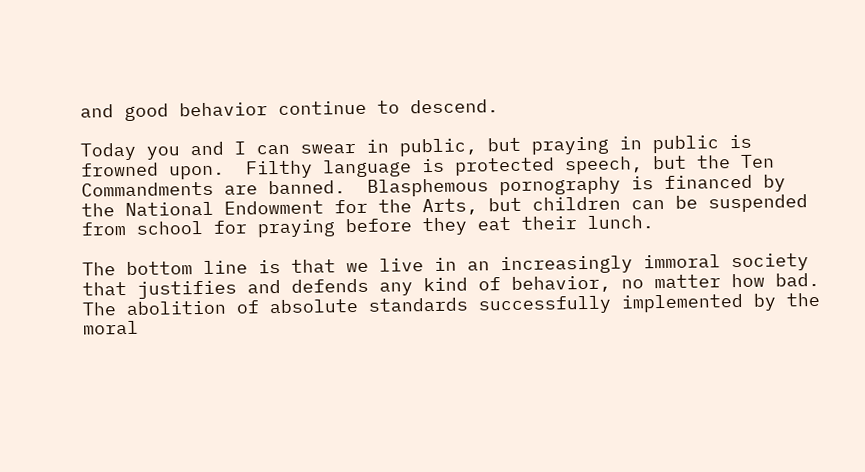and good behavior continue to descend.

Today you and I can swear in public, but praying in public is frowned upon.  Filthy language is protected speech, but the Ten Commandments are banned.  Blasphemous pornography is financed by the National Endowment for the Arts, but children can be suspended from school for praying before they eat their lunch.

The bottom line is that we live in an increasingly immoral society that justifies and defends any kind of behavior, no matter how bad.  The abolition of absolute standards successfully implemented by the moral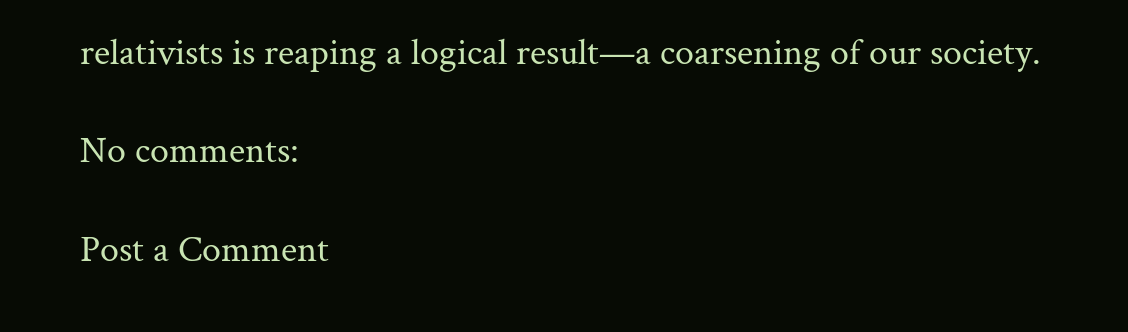relativists is reaping a logical result—a coarsening of our society.

No comments:

Post a Comment